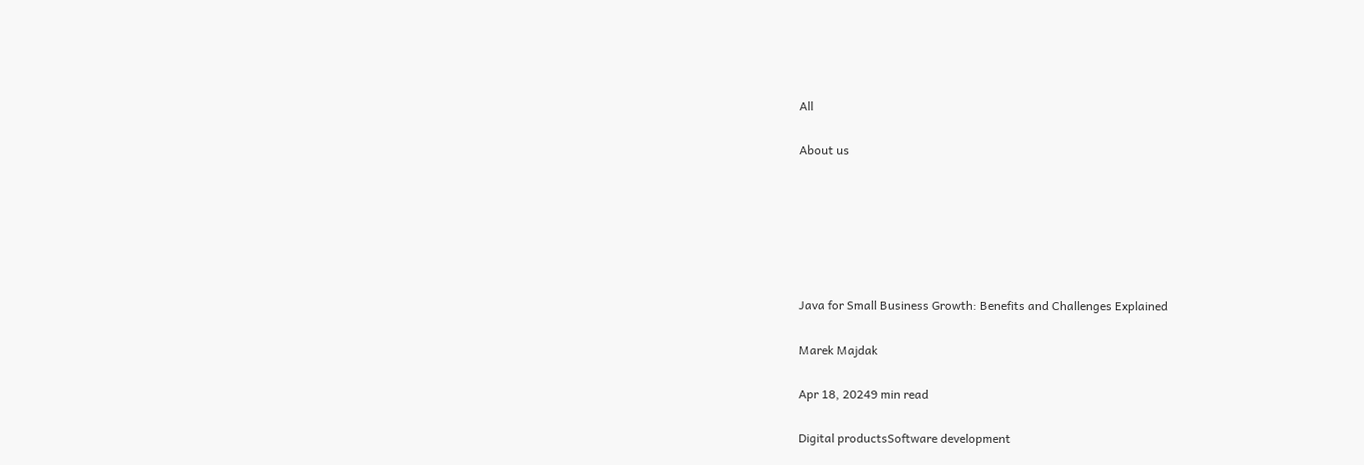All

About us






Java for Small Business Growth: Benefits and Challenges Explained

Marek Majdak

Apr 18, 20249 min read

Digital productsSoftware development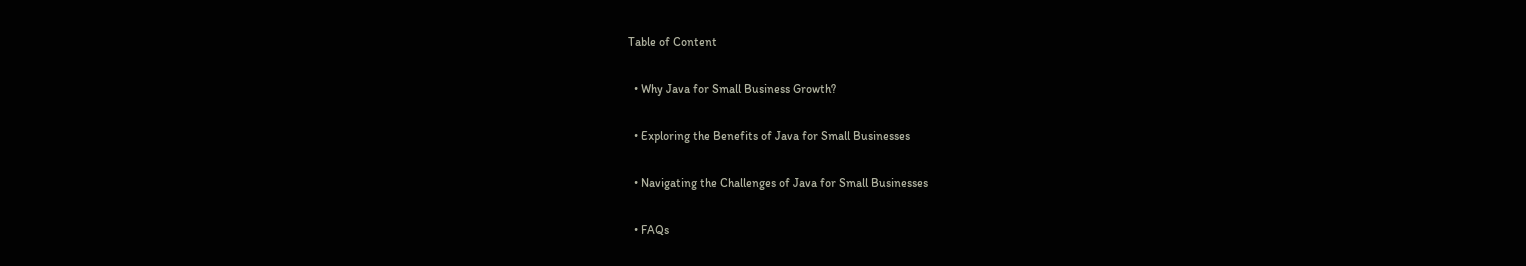Table of Content

  • Why Java for Small Business Growth?

  • Exploring the Benefits of Java for Small Businesses

  • Navigating the Challenges of Java for Small Businesses

  • FAQs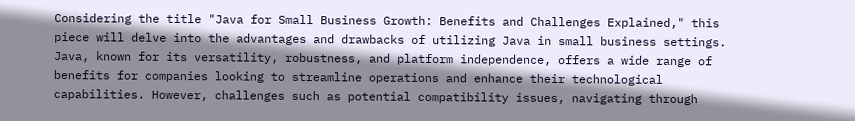Considering the title "Java for Small Business Growth: Benefits and Challenges Explained," this piece will delve into the advantages and drawbacks of utilizing Java in small business settings. Java, known for its versatility, robustness, and platform independence, offers a wide range of benefits for companies looking to streamline operations and enhance their technological capabilities. However, challenges such as potential compatibility issues, navigating through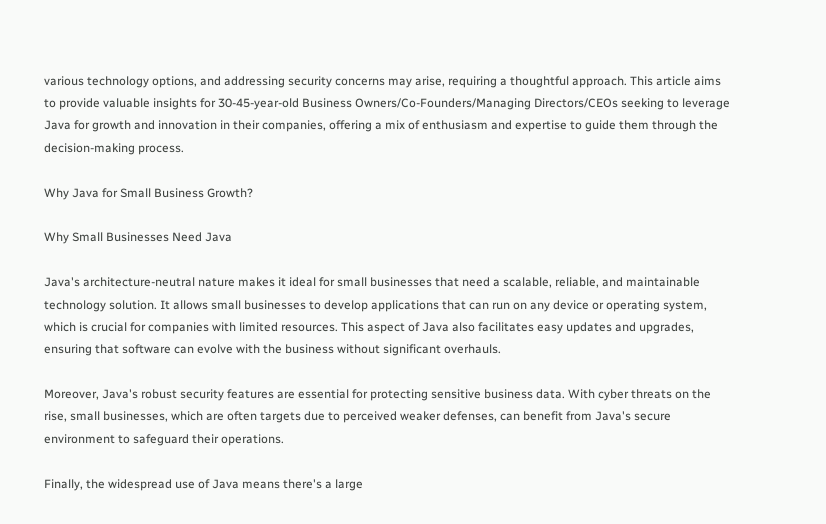various technology options, and addressing security concerns may arise, requiring a thoughtful approach. This article aims to provide valuable insights for 30-45-year-old Business Owners/Co-Founders/Managing Directors/CEOs seeking to leverage Java for growth and innovation in their companies, offering a mix of enthusiasm and expertise to guide them through the decision-making process.

Why Java for Small Business Growth?

Why Small Businesses Need Java

Java's architecture-neutral nature makes it ideal for small businesses that need a scalable, reliable, and maintainable technology solution. It allows small businesses to develop applications that can run on any device or operating system, which is crucial for companies with limited resources. This aspect of Java also facilitates easy updates and upgrades, ensuring that software can evolve with the business without significant overhauls.

Moreover, Java's robust security features are essential for protecting sensitive business data. With cyber threats on the rise, small businesses, which are often targets due to perceived weaker defenses, can benefit from Java's secure environment to safeguard their operations.

Finally, the widespread use of Java means there's a large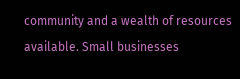community and a wealth of resources available. Small businesses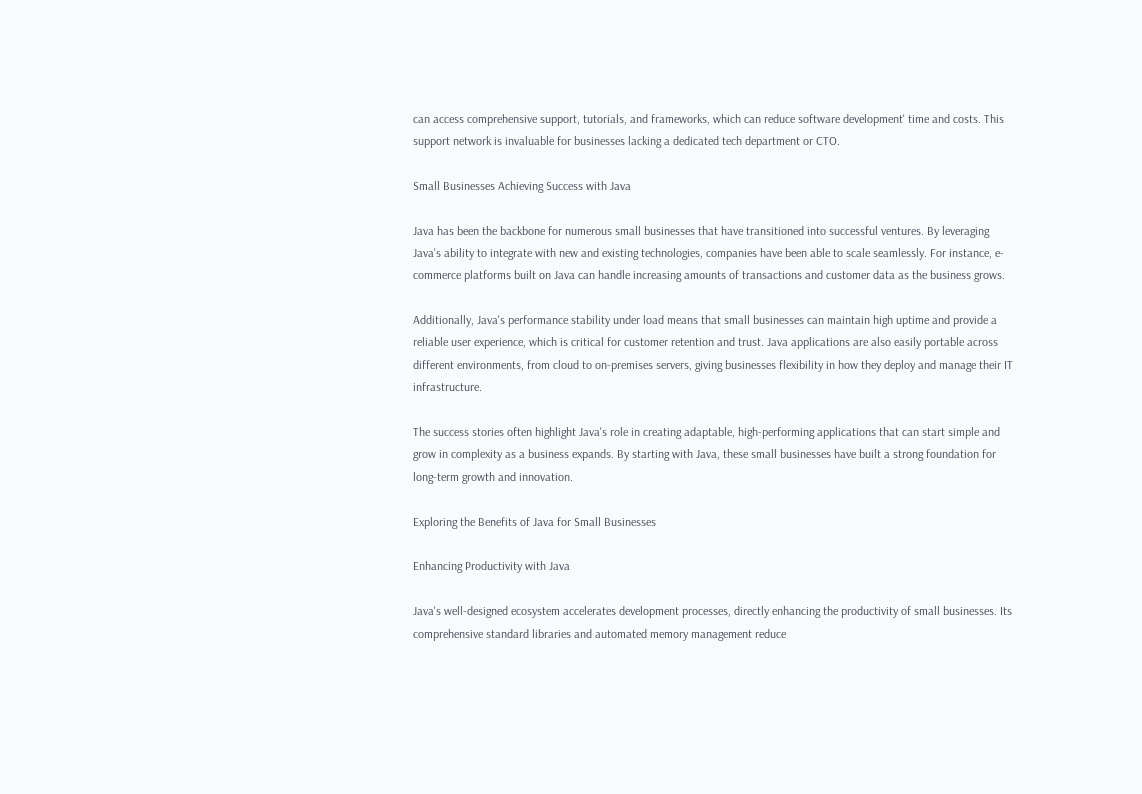can access comprehensive support, tutorials, and frameworks, which can reduce software development' time and costs. This support network is invaluable for businesses lacking a dedicated tech department or CTO.

Small Businesses Achieving Success with Java

Java has been the backbone for numerous small businesses that have transitioned into successful ventures. By leveraging Java's ability to integrate with new and existing technologies, companies have been able to scale seamlessly. For instance, e-commerce platforms built on Java can handle increasing amounts of transactions and customer data as the business grows.

Additionally, Java's performance stability under load means that small businesses can maintain high uptime and provide a reliable user experience, which is critical for customer retention and trust. Java applications are also easily portable across different environments, from cloud to on-premises servers, giving businesses flexibility in how they deploy and manage their IT infrastructure.

The success stories often highlight Java's role in creating adaptable, high-performing applications that can start simple and grow in complexity as a business expands. By starting with Java, these small businesses have built a strong foundation for long-term growth and innovation.

Exploring the Benefits of Java for Small Businesses

Enhancing Productivity with Java

Java's well-designed ecosystem accelerates development processes, directly enhancing the productivity of small businesses. Its comprehensive standard libraries and automated memory management reduce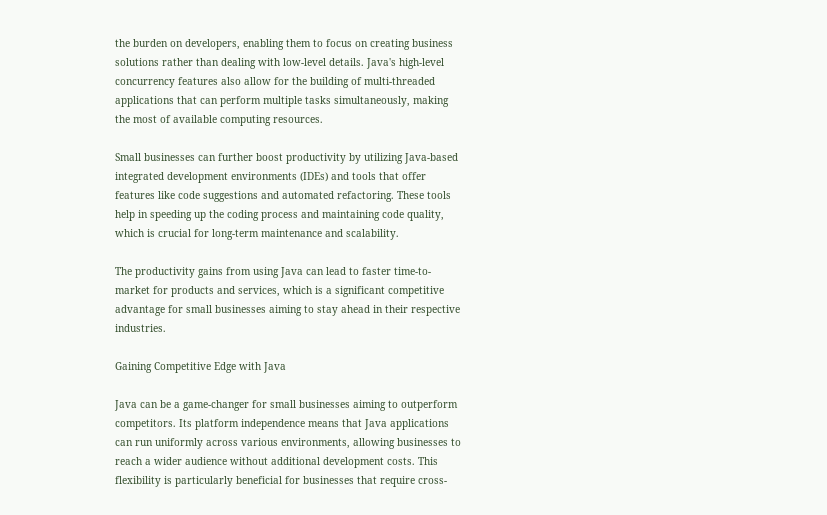the burden on developers, enabling them to focus on creating business solutions rather than dealing with low-level details. Java's high-level concurrency features also allow for the building of multi-threaded applications that can perform multiple tasks simultaneously, making the most of available computing resources.

Small businesses can further boost productivity by utilizing Java-based integrated development environments (IDEs) and tools that offer features like code suggestions and automated refactoring. These tools help in speeding up the coding process and maintaining code quality, which is crucial for long-term maintenance and scalability.

The productivity gains from using Java can lead to faster time-to-market for products and services, which is a significant competitive advantage for small businesses aiming to stay ahead in their respective industries.

Gaining Competitive Edge with Java

Java can be a game-changer for small businesses aiming to outperform competitors. Its platform independence means that Java applications can run uniformly across various environments, allowing businesses to reach a wider audience without additional development costs. This flexibility is particularly beneficial for businesses that require cross-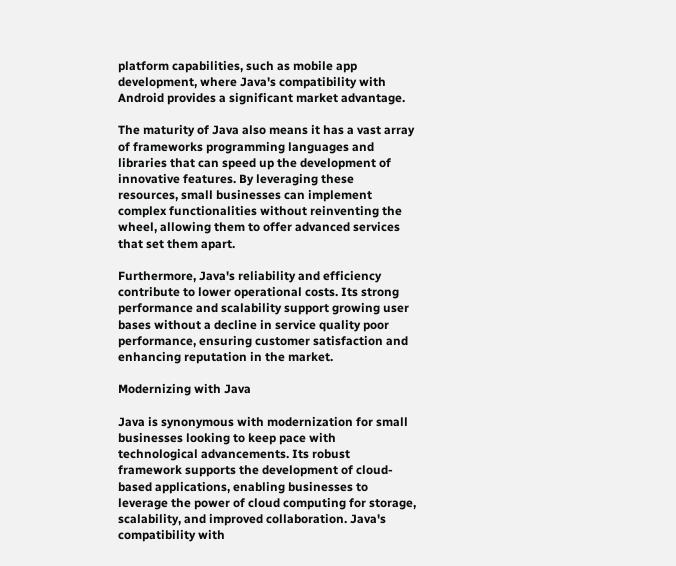platform capabilities, such as mobile app development, where Java's compatibility with Android provides a significant market advantage.

The maturity of Java also means it has a vast array of frameworks programming languages and libraries that can speed up the development of innovative features. By leveraging these resources, small businesses can implement complex functionalities without reinventing the wheel, allowing them to offer advanced services that set them apart.

Furthermore, Java's reliability and efficiency contribute to lower operational costs. Its strong performance and scalability support growing user bases without a decline in service quality poor performance, ensuring customer satisfaction and enhancing reputation in the market.

Modernizing with Java

Java is synonymous with modernization for small businesses looking to keep pace with technological advancements. Its robust framework supports the development of cloud-based applications, enabling businesses to leverage the power of cloud computing for storage, scalability, and improved collaboration. Java's compatibility with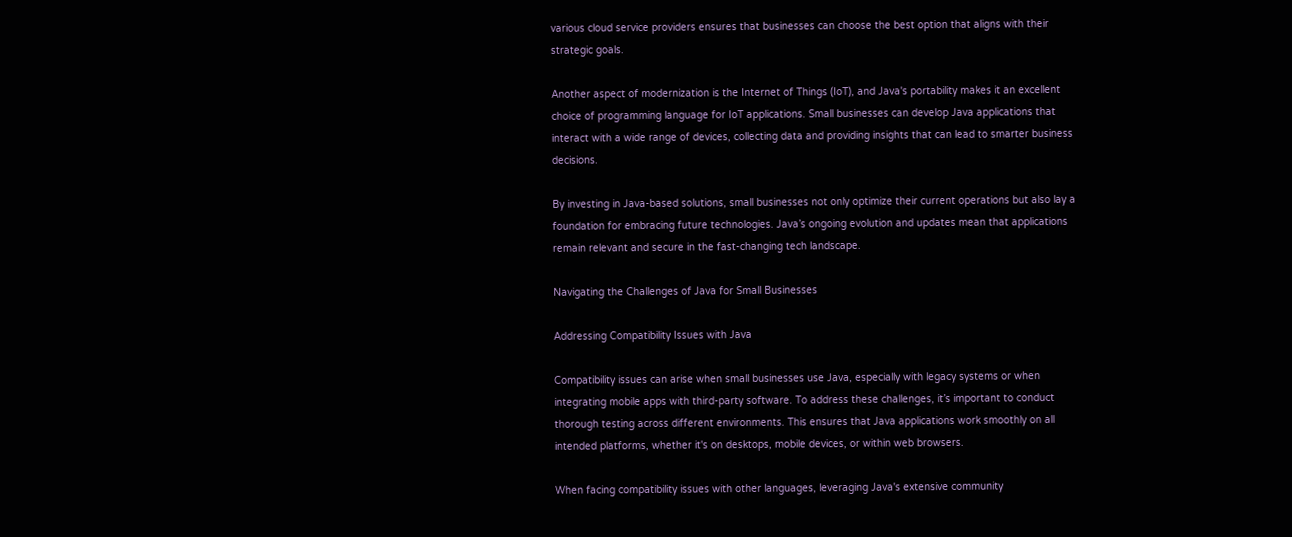various cloud service providers ensures that businesses can choose the best option that aligns with their strategic goals.

Another aspect of modernization is the Internet of Things (IoT), and Java's portability makes it an excellent choice of programming language for IoT applications. Small businesses can develop Java applications that interact with a wide range of devices, collecting data and providing insights that can lead to smarter business decisions.

By investing in Java-based solutions, small businesses not only optimize their current operations but also lay a foundation for embracing future technologies. Java’s ongoing evolution and updates mean that applications remain relevant and secure in the fast-changing tech landscape.

Navigating the Challenges of Java for Small Businesses

Addressing Compatibility Issues with Java

Compatibility issues can arise when small businesses use Java, especially with legacy systems or when integrating mobile apps with third-party software. To address these challenges, it’s important to conduct thorough testing across different environments. This ensures that Java applications work smoothly on all intended platforms, whether it's on desktops, mobile devices, or within web browsers.

When facing compatibility issues with other languages, leveraging Java's extensive community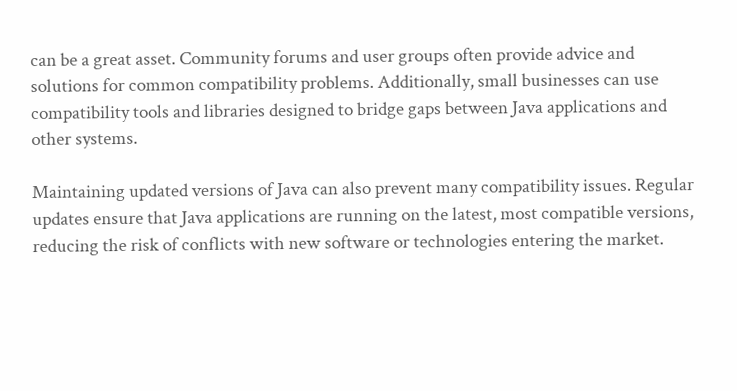can be a great asset. Community forums and user groups often provide advice and solutions for common compatibility problems. Additionally, small businesses can use compatibility tools and libraries designed to bridge gaps between Java applications and other systems.

Maintaining updated versions of Java can also prevent many compatibility issues. Regular updates ensure that Java applications are running on the latest, most compatible versions, reducing the risk of conflicts with new software or technologies entering the market.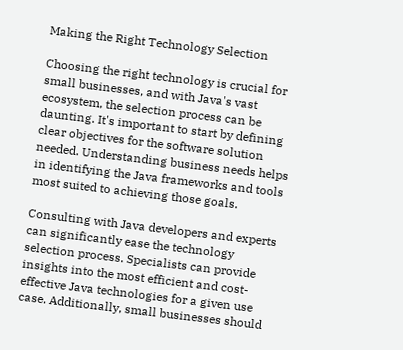Making the Right Technology Selection

Choosing the right technology is crucial for small businesses, and with Java's vast ecosystem, the selection process can be daunting. It's important to start by defining clear objectives for the software solution needed. Understanding business needs helps in identifying the Java frameworks and tools most suited to achieving those goals.

Consulting with Java developers and experts can significantly ease the technology selection process. Specialists can provide insights into the most efficient and cost-effective Java technologies for a given use case. Additionally, small businesses should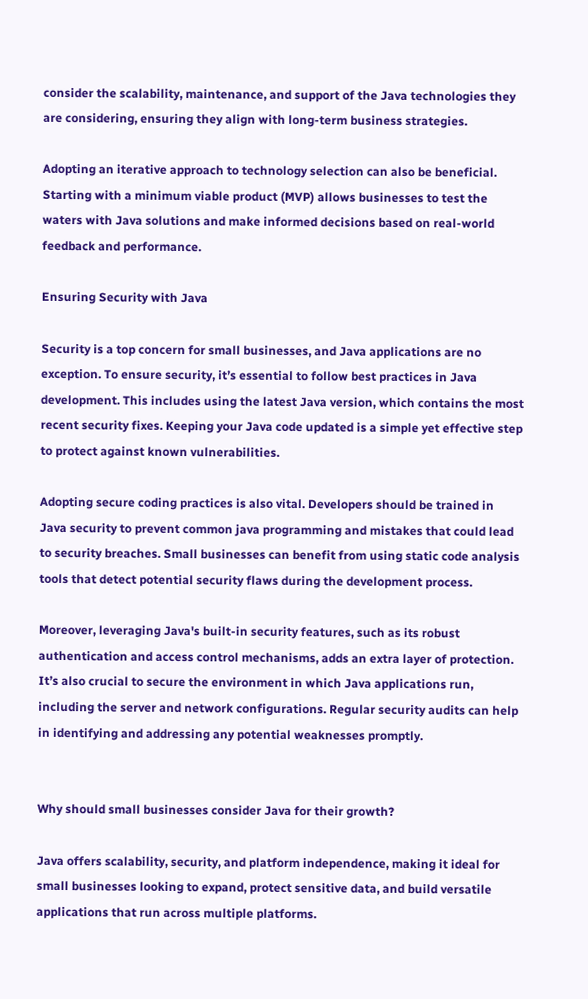consider the scalability, maintenance, and support of the Java technologies they are considering, ensuring they align with long-term business strategies.

Adopting an iterative approach to technology selection can also be beneficial. Starting with a minimum viable product (MVP) allows businesses to test the waters with Java solutions and make informed decisions based on real-world feedback and performance.

Ensuring Security with Java

Security is a top concern for small businesses, and Java applications are no exception. To ensure security, it’s essential to follow best practices in Java development. This includes using the latest Java version, which contains the most recent security fixes. Keeping your Java code updated is a simple yet effective step to protect against known vulnerabilities.

Adopting secure coding practices is also vital. Developers should be trained in Java security to prevent common java programming and mistakes that could lead to security breaches. Small businesses can benefit from using static code analysis tools that detect potential security flaws during the development process.

Moreover, leveraging Java's built-in security features, such as its robust authentication and access control mechanisms, adds an extra layer of protection. It’s also crucial to secure the environment in which Java applications run, including the server and network configurations. Regular security audits can help in identifying and addressing any potential weaknesses promptly.


Why should small businesses consider Java for their growth?

Java offers scalability, security, and platform independence, making it ideal for small businesses looking to expand, protect sensitive data, and build versatile applications that run across multiple platforms.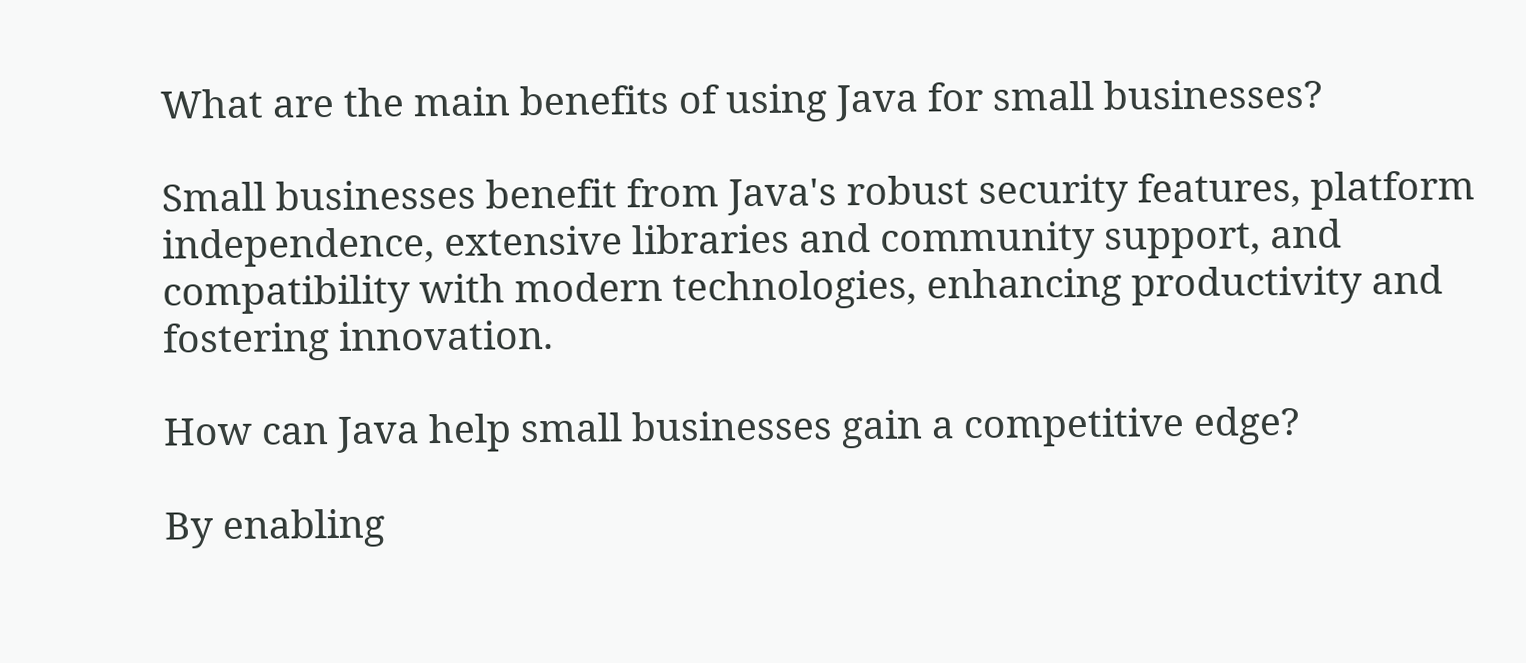What are the main benefits of using Java for small businesses?

Small businesses benefit from Java's robust security features, platform independence, extensive libraries and community support, and compatibility with modern technologies, enhancing productivity and fostering innovation.

How can Java help small businesses gain a competitive edge?

By enabling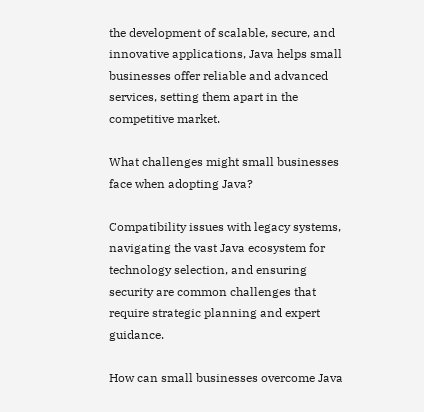the development of scalable, secure, and innovative applications, Java helps small businesses offer reliable and advanced services, setting them apart in the competitive market.

What challenges might small businesses face when adopting Java?

Compatibility issues with legacy systems, navigating the vast Java ecosystem for technology selection, and ensuring security are common challenges that require strategic planning and expert guidance.

How can small businesses overcome Java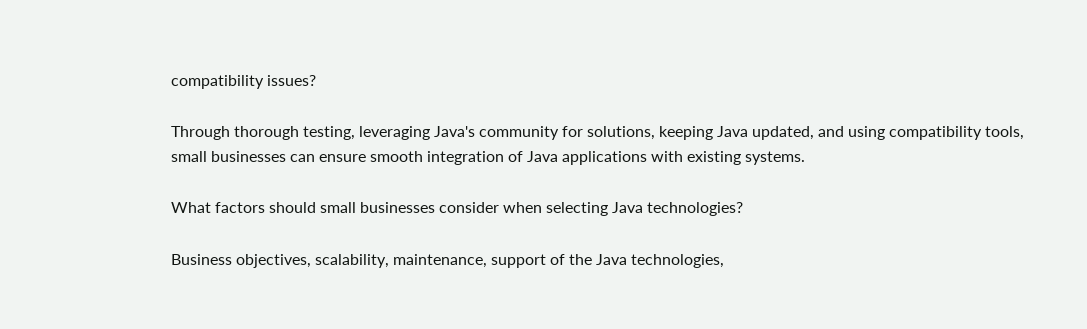compatibility issues?

Through thorough testing, leveraging Java's community for solutions, keeping Java updated, and using compatibility tools, small businesses can ensure smooth integration of Java applications with existing systems.

What factors should small businesses consider when selecting Java technologies?

Business objectives, scalability, maintenance, support of the Java technologies,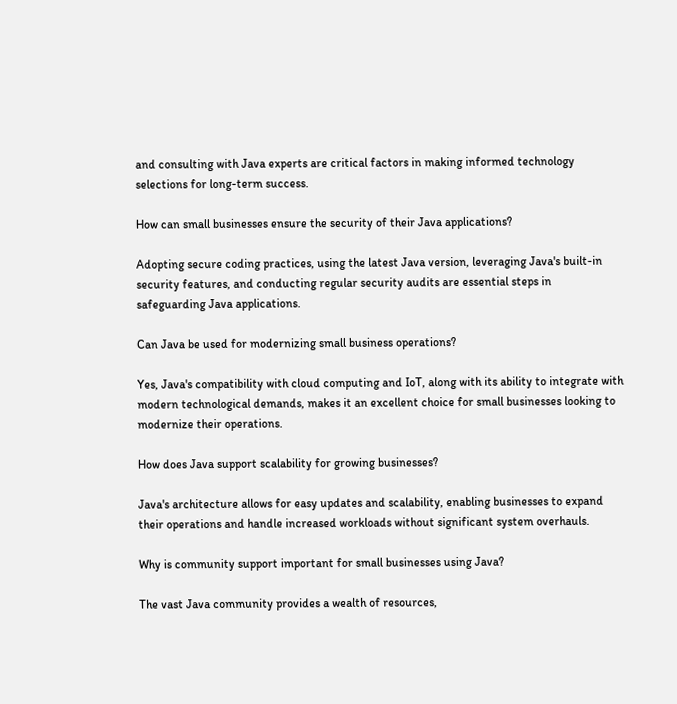and consulting with Java experts are critical factors in making informed technology selections for long-term success.

How can small businesses ensure the security of their Java applications?

Adopting secure coding practices, using the latest Java version, leveraging Java's built-in security features, and conducting regular security audits are essential steps in safeguarding Java applications.

Can Java be used for modernizing small business operations?

Yes, Java's compatibility with cloud computing and IoT, along with its ability to integrate with modern technological demands, makes it an excellent choice for small businesses looking to modernize their operations.

How does Java support scalability for growing businesses?

Java's architecture allows for easy updates and scalability, enabling businesses to expand their operations and handle increased workloads without significant system overhauls.

Why is community support important for small businesses using Java?

The vast Java community provides a wealth of resources,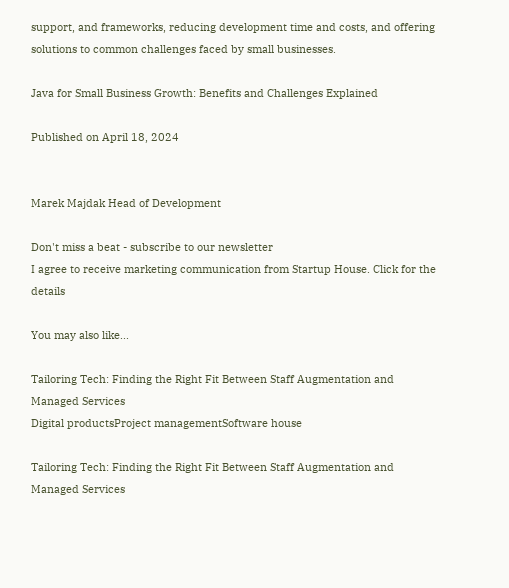support, and frameworks, reducing development time and costs, and offering solutions to common challenges faced by small businesses.

Java for Small Business Growth: Benefits and Challenges Explained

Published on April 18, 2024


Marek Majdak Head of Development

Don't miss a beat - subscribe to our newsletter
I agree to receive marketing communication from Startup House. Click for the details

You may also like...

Tailoring Tech: Finding the Right Fit Between Staff Augmentation and Managed Services
Digital productsProject managementSoftware house

Tailoring Tech: Finding the Right Fit Between Staff Augmentation and Managed Services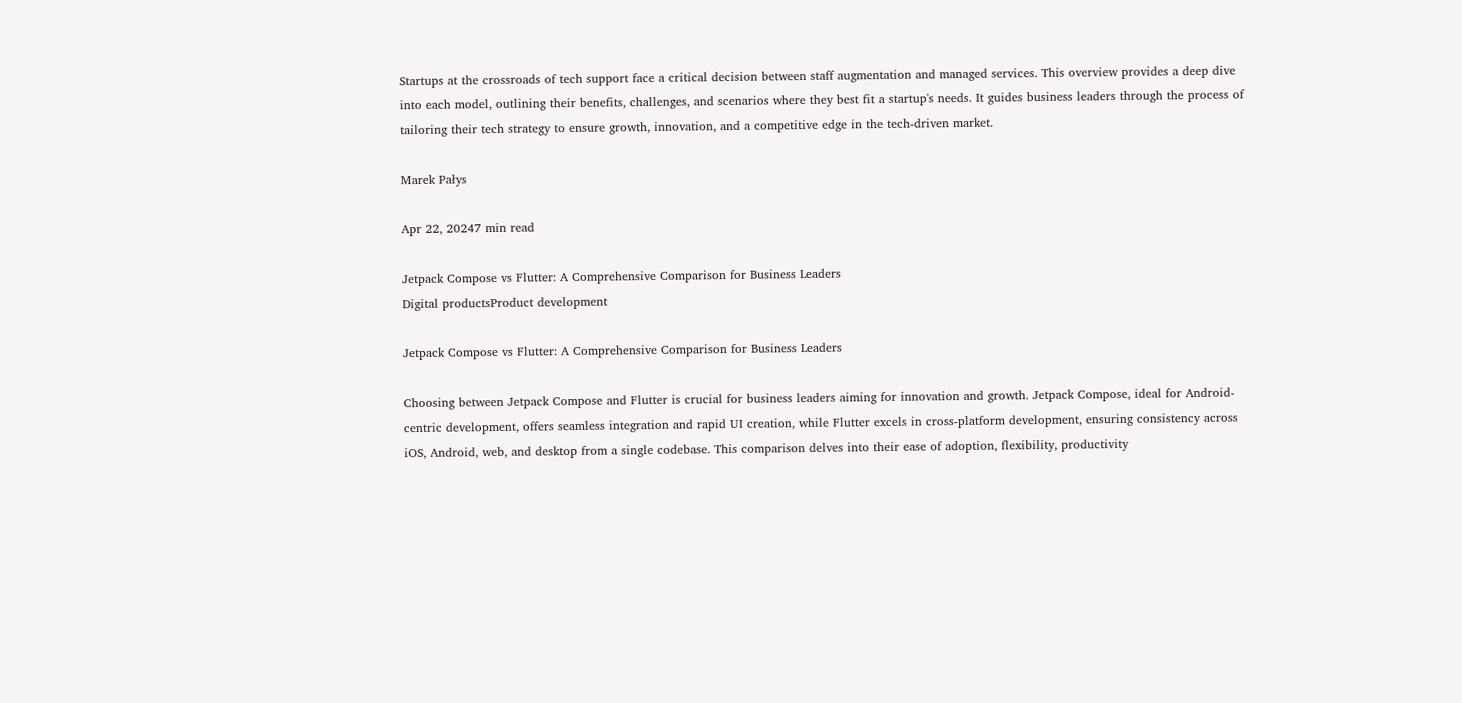Startups at the crossroads of tech support face a critical decision between staff augmentation and managed services. This overview provides a deep dive into each model, outlining their benefits, challenges, and scenarios where they best fit a startup's needs. It guides business leaders through the process of tailoring their tech strategy to ensure growth, innovation, and a competitive edge in the tech-driven market.

Marek Pałys

Apr 22, 20247 min read

Jetpack Compose vs Flutter: A Comprehensive Comparison for Business Leaders
Digital productsProduct development

Jetpack Compose vs Flutter: A Comprehensive Comparison for Business Leaders

Choosing between Jetpack Compose and Flutter is crucial for business leaders aiming for innovation and growth. Jetpack Compose, ideal for Android-centric development, offers seamless integration and rapid UI creation, while Flutter excels in cross-platform development, ensuring consistency across iOS, Android, web, and desktop from a single codebase. This comparison delves into their ease of adoption, flexibility, productivity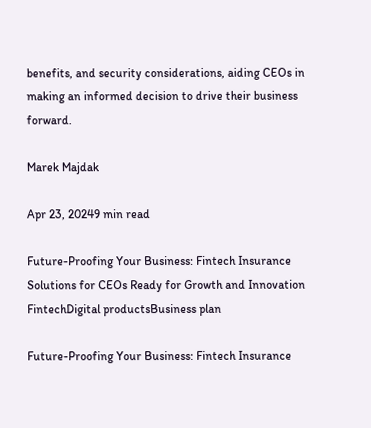benefits, and security considerations, aiding CEOs in making an informed decision to drive their business forward.

Marek Majdak

Apr 23, 20249 min read

Future-Proofing Your Business: Fintech Insurance Solutions for CEOs Ready for Growth and Innovation
FintechDigital productsBusiness plan

Future-Proofing Your Business: Fintech Insurance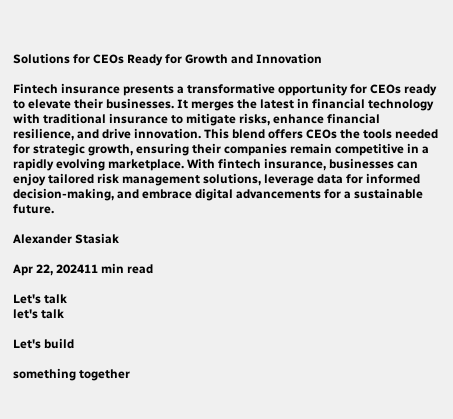Solutions for CEOs Ready for Growth and Innovation

Fintech insurance presents a transformative opportunity for CEOs ready to elevate their businesses. It merges the latest in financial technology with traditional insurance to mitigate risks, enhance financial resilience, and drive innovation. This blend offers CEOs the tools needed for strategic growth, ensuring their companies remain competitive in a rapidly evolving marketplace. With fintech insurance, businesses can enjoy tailored risk management solutions, leverage data for informed decision-making, and embrace digital advancements for a sustainable future.

Alexander Stasiak

Apr 22, 202411 min read

Let's talk
let's talk

Let's build

something together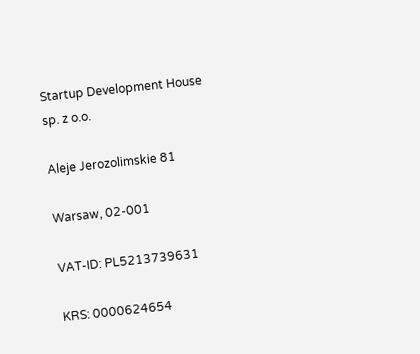Startup Development House sp. z o.o.

Aleje Jerozolimskie 81

Warsaw, 02-001

VAT-ID: PL5213739631

KRS: 0000624654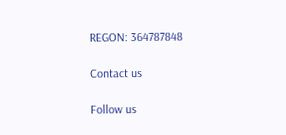REGON: 364787848

Contact us

Follow us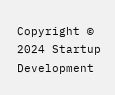Copyright © 2024 Startup Development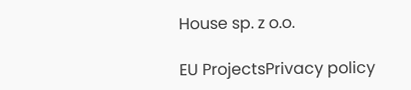House sp. z o.o.

EU ProjectsPrivacy policy